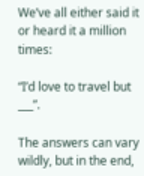We’ve all either said it or heard it a million times:

“I’d love to travel but ___”.

The answers can vary wildly, but in the end,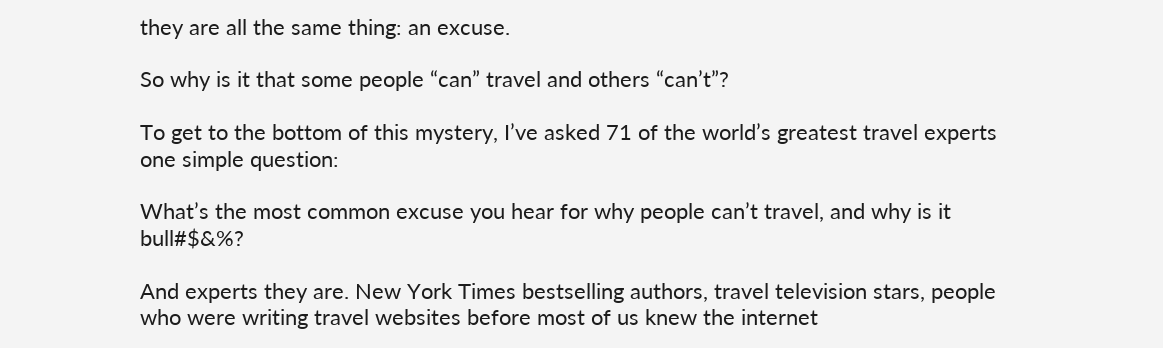they are all the same thing: an excuse.

So why is it that some people “can” travel and others “can’t”?

To get to the bottom of this mystery, I’ve asked 71 of the world’s greatest travel experts one simple question:

What’s the most common excuse you hear for why people can’t travel, and why is it bull#$&%?

And experts they are. New York Times bestselling authors, travel television stars, people who were writing travel websites before most of us knew the internet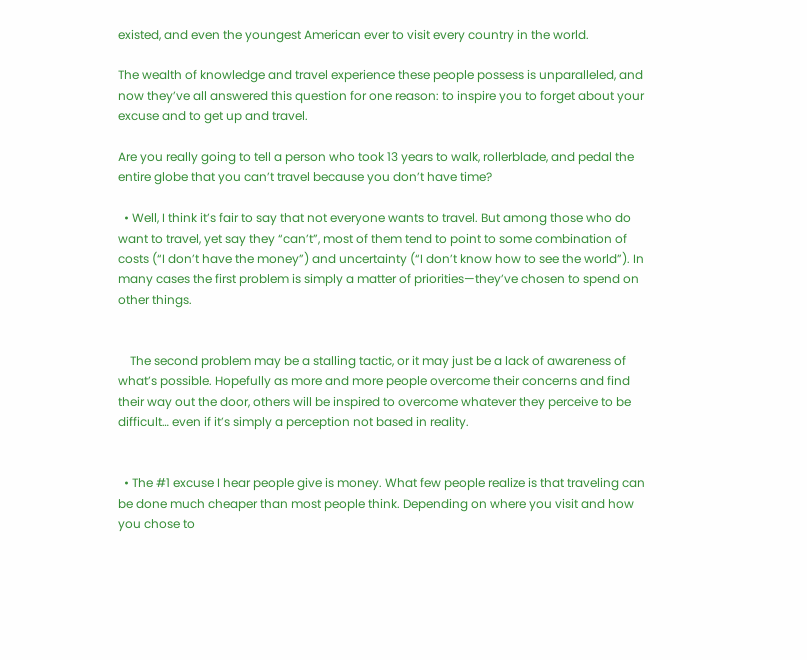existed, and even the youngest American ever to visit every country in the world.

The wealth of knowledge and travel experience these people possess is unparalleled, and now they’ve all answered this question for one reason: to inspire you to forget about your excuse and to get up and travel.

Are you really going to tell a person who took 13 years to walk, rollerblade, and pedal the entire globe that you can’t travel because you don’t have time?

  • Well, I think it’s fair to say that not everyone wants to travel. But among those who do want to travel, yet say they “can’t”, most of them tend to point to some combination of costs (“I don’t have the money”) and uncertainty (“I don’t know how to see the world”). In many cases the first problem is simply a matter of priorities—they’ve chosen to spend on other things.


    The second problem may be a stalling tactic, or it may just be a lack of awareness of what’s possible. Hopefully as more and more people overcome their concerns and find their way out the door, others will be inspired to overcome whatever they perceive to be difficult… even if it’s simply a perception not based in reality.


  • The #1 excuse I hear people give is money. What few people realize is that traveling can be done much cheaper than most people think. Depending on where you visit and how you chose to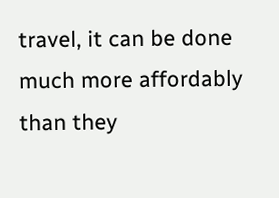travel, it can be done much more affordably than they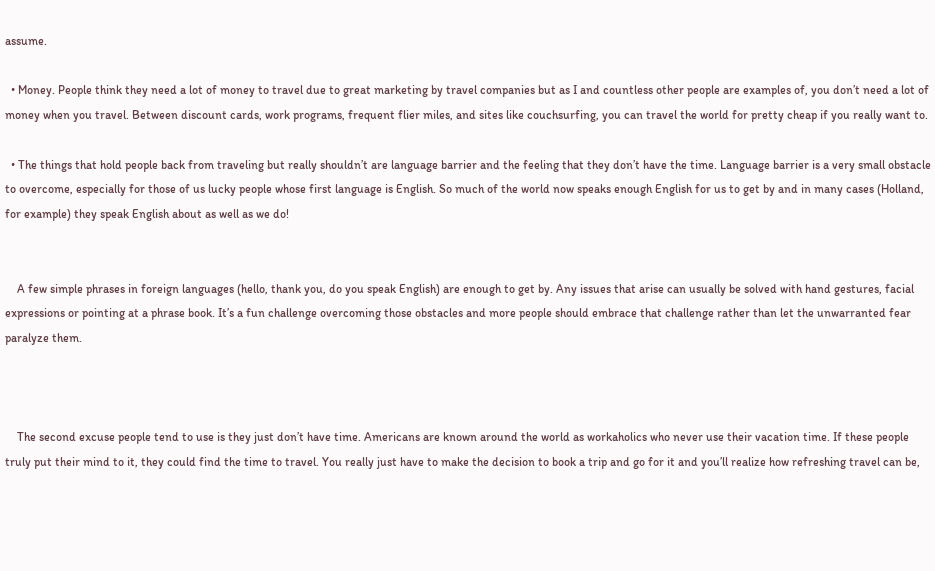assume.

  • Money. People think they need a lot of money to travel due to great marketing by travel companies but as I and countless other people are examples of, you don’t need a lot of money when you travel. Between discount cards, work programs, frequent flier miles, and sites like couchsurfing, you can travel the world for pretty cheap if you really want to.

  • The things that hold people back from traveling but really shouldn’t are language barrier and the feeling that they don’t have the time. Language barrier is a very small obstacle to overcome, especially for those of us lucky people whose first language is English. So much of the world now speaks enough English for us to get by and in many cases (Holland, for example) they speak English about as well as we do!


    A few simple phrases in foreign languages (hello, thank you, do you speak English) are enough to get by. Any issues that arise can usually be solved with hand gestures, facial expressions or pointing at a phrase book. It’s a fun challenge overcoming those obstacles and more people should embrace that challenge rather than let the unwarranted fear paralyze them.



    The second excuse people tend to use is they just don’t have time. Americans are known around the world as workaholics who never use their vacation time. If these people truly put their mind to it, they could find the time to travel. You really just have to make the decision to book a trip and go for it and you’ll realize how refreshing travel can be,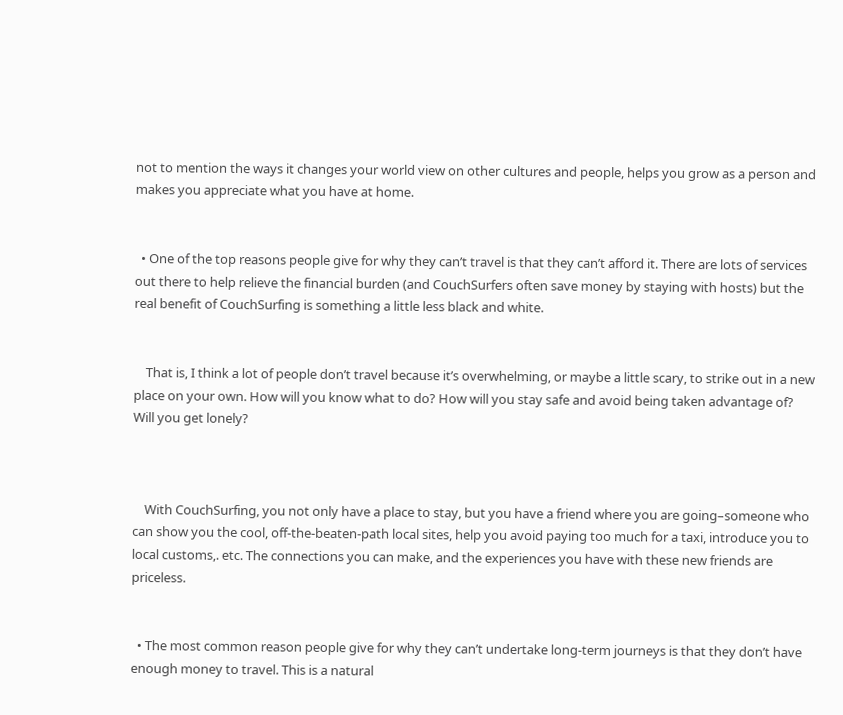not to mention the ways it changes your world view on other cultures and people, helps you grow as a person and makes you appreciate what you have at home.


  • One of the top reasons people give for why they can’t travel is that they can’t afford it. There are lots of services out there to help relieve the financial burden (and CouchSurfers often save money by staying with hosts) but the real benefit of CouchSurfing is something a little less black and white.


    That is, I think a lot of people don’t travel because it’s overwhelming, or maybe a little scary, to strike out in a new place on your own. How will you know what to do? How will you stay safe and avoid being taken advantage of? Will you get lonely?



    With CouchSurfing, you not only have a place to stay, but you have a friend where you are going–someone who can show you the cool, off-the-beaten-path local sites, help you avoid paying too much for a taxi, introduce you to local customs,. etc. The connections you can make, and the experiences you have with these new friends are priceless.


  • The most common reason people give for why they can’t undertake long-term journeys is that they don’t have enough money to travel. This is a natural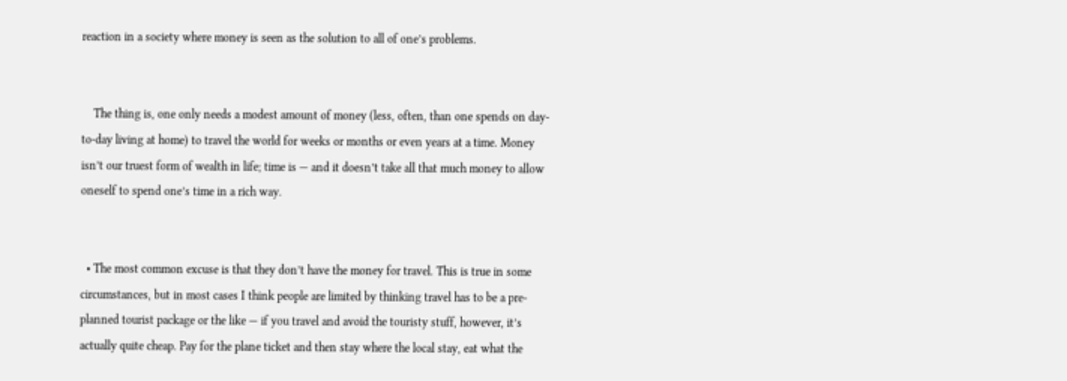reaction in a society where money is seen as the solution to all of one’s problems.


    The thing is, one only needs a modest amount of money (less, often, than one spends on day-to-day living at home) to travel the world for weeks or months or even years at a time. Money isn’t our truest form of wealth in life; time is — and it doesn’t take all that much money to allow oneself to spend one’s time in a rich way.


  • The most common excuse is that they don’t have the money for travel. This is true in some circumstances, but in most cases I think people are limited by thinking travel has to be a pre-planned tourist package or the like — if you travel and avoid the touristy stuff, however, it’s actually quite cheap. Pay for the plane ticket and then stay where the local stay, eat what the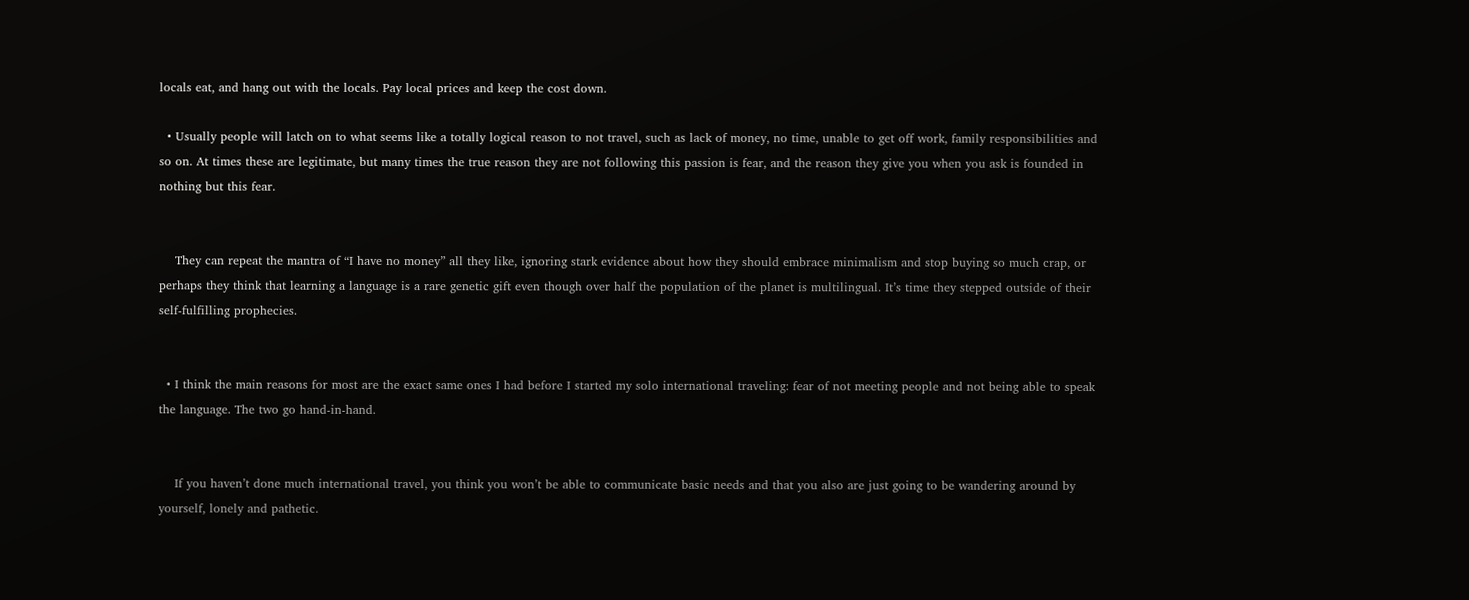locals eat, and hang out with the locals. Pay local prices and keep the cost down.

  • Usually people will latch on to what seems like a totally logical reason to not travel, such as lack of money, no time, unable to get off work, family responsibilities and so on. At times these are legitimate, but many times the true reason they are not following this passion is fear, and the reason they give you when you ask is founded in nothing but this fear.


    They can repeat the mantra of “I have no money” all they like, ignoring stark evidence about how they should embrace minimalism and stop buying so much crap, or perhaps they think that learning a language is a rare genetic gift even though over half the population of the planet is multilingual. It’s time they stepped outside of their self-fulfilling prophecies.


  • I think the main reasons for most are the exact same ones I had before I started my solo international traveling: fear of not meeting people and not being able to speak the language. The two go hand-in-hand.


    If you haven’t done much international travel, you think you won’t be able to communicate basic needs and that you also are just going to be wandering around by yourself, lonely and pathetic.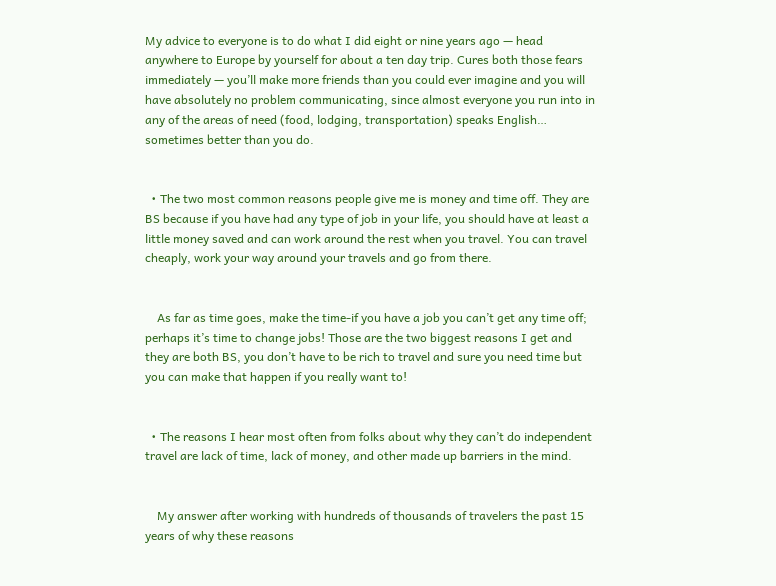My advice to everyone is to do what I did eight or nine years ago — head anywhere to Europe by yourself for about a ten day trip. Cures both those fears immediately — you’ll make more friends than you could ever imagine and you will have absolutely no problem communicating, since almost everyone you run into in any of the areas of need (food, lodging, transportation) speaks English… sometimes better than you do.


  • The two most common reasons people give me is money and time off. They are BS because if you have had any type of job in your life, you should have at least a little money saved and can work around the rest when you travel. You can travel cheaply, work your way around your travels and go from there.


    As far as time goes, make the time-if you have a job you can’t get any time off; perhaps it’s time to change jobs! Those are the two biggest reasons I get and they are both BS, you don’t have to be rich to travel and sure you need time but you can make that happen if you really want to!


  • The reasons I hear most often from folks about why they can’t do independent travel are lack of time, lack of money, and other made up barriers in the mind.


    My answer after working with hundreds of thousands of travelers the past 15 years of why these reasons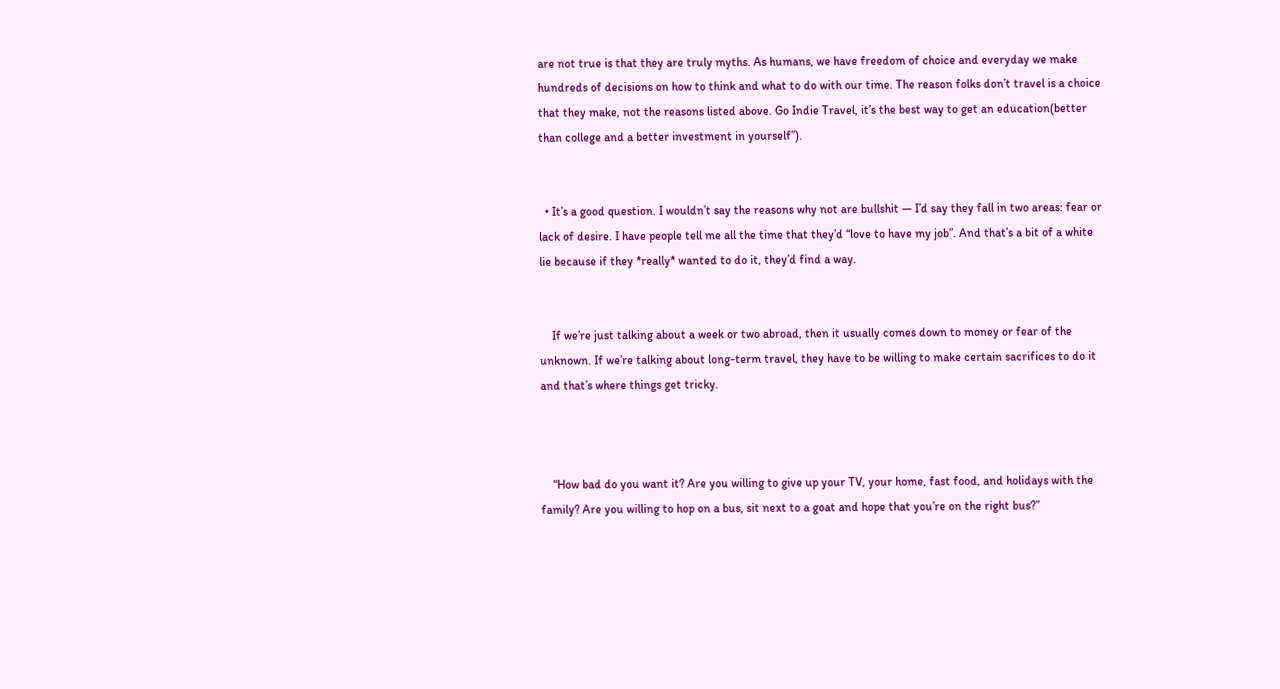are not true is that they are truly myths. As humans, we have freedom of choice and everyday we make hundreds of decisions on how to think and what to do with our time. The reason folks don’t travel is a choice that they make, not the reasons listed above. Go Indie Travel, it’s the best way to get an education(better than college and a better investment in yourself”).


  • It’s a good question. I wouldn’t say the reasons why not are bullshit — I’d say they fall in two areas: fear or lack of desire. I have people tell me all the time that they’d “love to have my job”. And that’s a bit of a white lie because if they *really* wanted to do it, they’d find a way.


    If we’re just talking about a week or two abroad, then it usually comes down to money or fear of the unknown. If we’re talking about long-term travel, they have to be willing to make certain sacrifices to do it and that’s where things get tricky.



    “How bad do you want it? Are you willing to give up your TV, your home, fast food, and holidays with the family? Are you willing to hop on a bus, sit next to a goat and hope that you’re on the right bus?”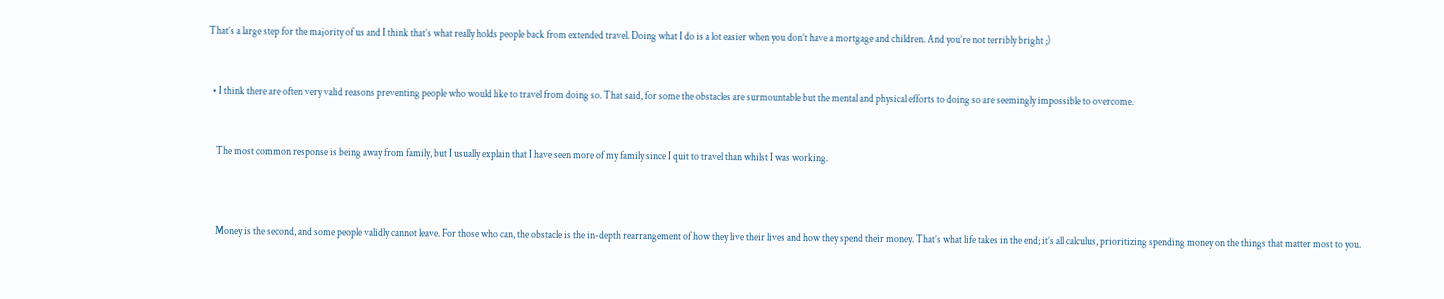That’s a large step for the majority of us and I think that’s what really holds people back from extended travel. Doing what I do is a lot easier when you don’t have a mortgage and children. And you’re not terribly bright ;)


  • I think there are often very valid reasons preventing people who would like to travel from doing so. That said, for some the obstacles are surmountable but the mental and physical efforts to doing so are seemingly impossible to overcome.


    The most common response is being away from family, but I usually explain that I have seen more of my family since I quit to travel than whilst I was working.



    Money is the second, and some people validly cannot leave. For those who can, the obstacle is the in-depth rearrangement of how they live their lives and how they spend their money. That’s what life takes in the end; it’s all calculus, prioritizing spending money on the things that matter most to you.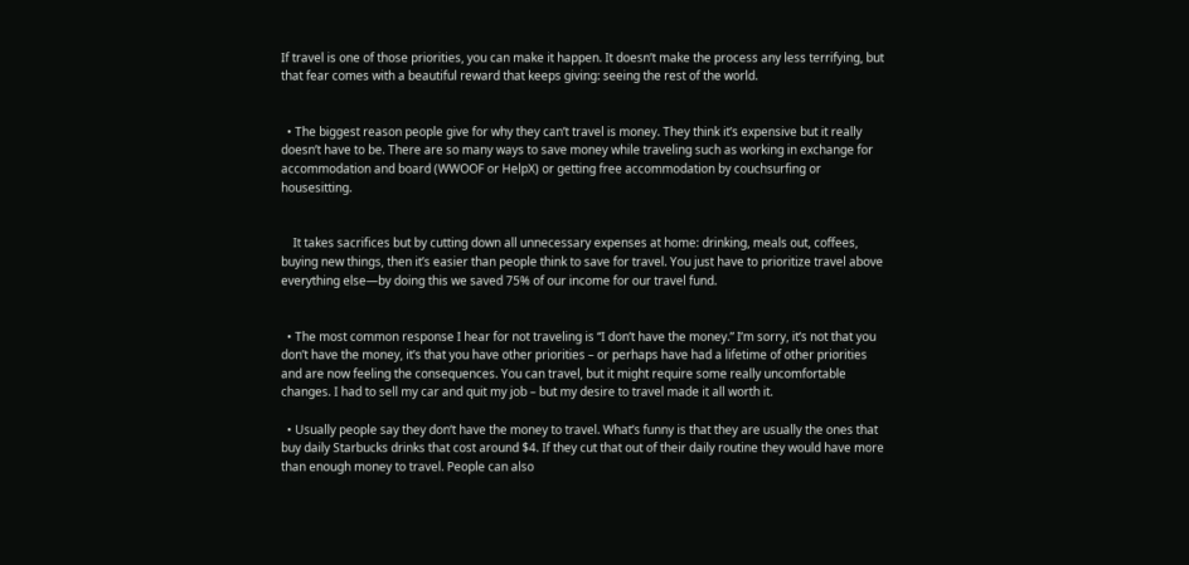If travel is one of those priorities, you can make it happen. It doesn’t make the process any less terrifying, but that fear comes with a beautiful reward that keeps giving: seeing the rest of the world.


  • The biggest reason people give for why they can’t travel is money. They think it’s expensive but it really doesn’t have to be. There are so many ways to save money while traveling such as working in exchange for accommodation and board (WWOOF or HelpX) or getting free accommodation by couchsurfing or housesitting.


    It takes sacrifices but by cutting down all unnecessary expenses at home: drinking, meals out, coffees, buying new things, then it’s easier than people think to save for travel. You just have to prioritize travel above everything else—by doing this we saved 75% of our income for our travel fund.


  • The most common response I hear for not traveling is “I don’t have the money.” I’m sorry, it’s not that you don’t have the money, it’s that you have other priorities – or perhaps have had a lifetime of other priorities and are now feeling the consequences. You can travel, but it might require some really uncomfortable changes. I had to sell my car and quit my job – but my desire to travel made it all worth it.

  • Usually people say they don’t have the money to travel. What’s funny is that they are usually the ones that buy daily Starbucks drinks that cost around $4. If they cut that out of their daily routine they would have more than enough money to travel. People can also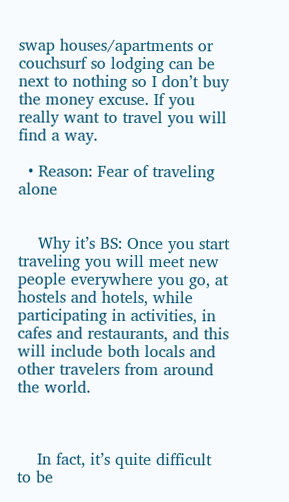swap houses/apartments or couchsurf so lodging can be next to nothing so I don’t buy the money excuse. If you really want to travel you will find a way.

  • Reason: Fear of traveling alone


    Why it’s BS: Once you start traveling you will meet new people everywhere you go, at hostels and hotels, while participating in activities, in cafes and restaurants, and this will include both locals and other travelers from around the world.



    In fact, it’s quite difficult to be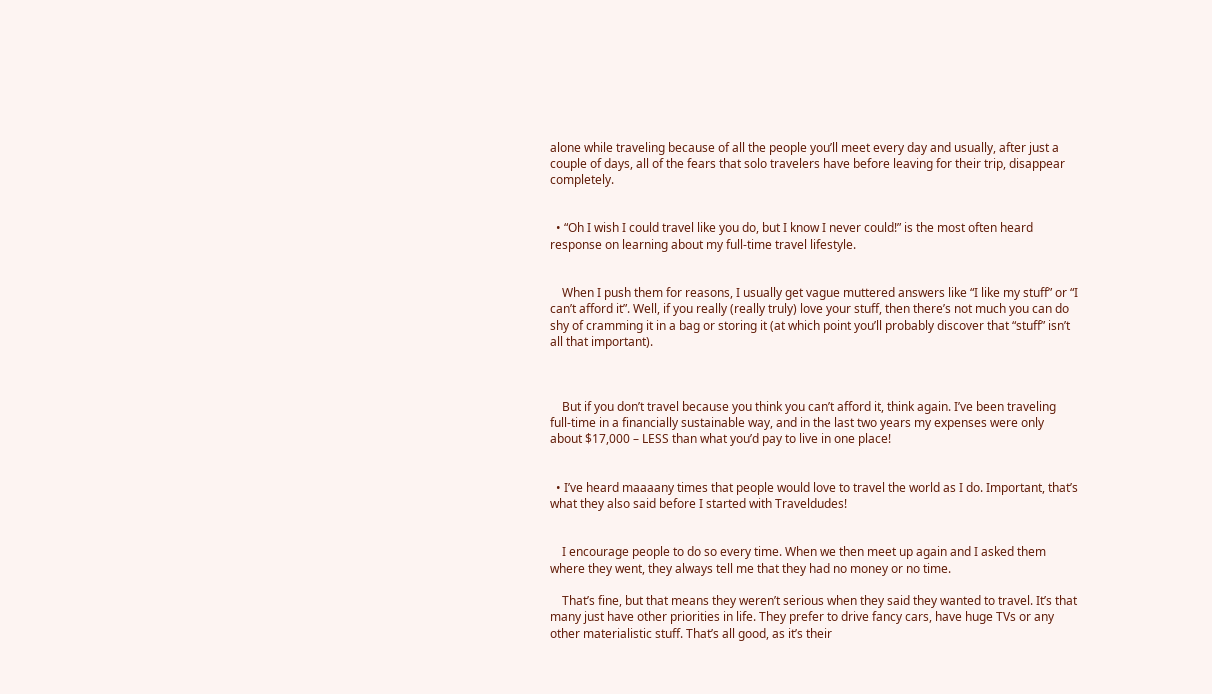alone while traveling because of all the people you’ll meet every day and usually, after just a couple of days, all of the fears that solo travelers have before leaving for their trip, disappear completely.


  • “Oh I wish I could travel like you do, but I know I never could!” is the most often heard response on learning about my full-time travel lifestyle.


    When I push them for reasons, I usually get vague muttered answers like “I like my stuff” or “I can’t afford it”. Well, if you really (really truly) love your stuff, then there’s not much you can do shy of cramming it in a bag or storing it (at which point you’ll probably discover that “stuff” isn’t all that important).



    But if you don’t travel because you think you can’t afford it, think again. I’ve been traveling full-time in a financially sustainable way, and in the last two years my expenses were only about $17,000 – LESS than what you’d pay to live in one place!


  • I’ve heard maaaany times that people would love to travel the world as I do. Important, that’s what they also said before I started with Traveldudes!


    I encourage people to do so every time. When we then meet up again and I asked them where they went, they always tell me that they had no money or no time.

    That’s fine, but that means they weren’t serious when they said they wanted to travel. It’s that many just have other priorities in life. They prefer to drive fancy cars, have huge TVs or any other materialistic stuff. That’s all good, as it’s their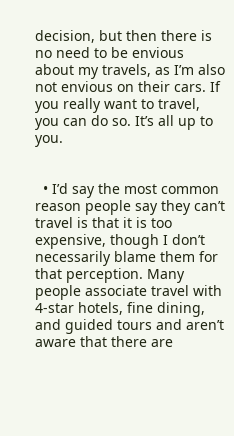decision, but then there is no need to be envious about my travels, as I’m also not envious on their cars. If you really want to travel, you can do so. It’s all up to you.


  • I’d say the most common reason people say they can’t travel is that it is too expensive, though I don’t necessarily blame them for that perception. Many people associate travel with 4-star hotels, fine dining, and guided tours and aren’t aware that there are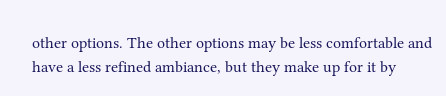other options. The other options may be less comfortable and have a less refined ambiance, but they make up for it by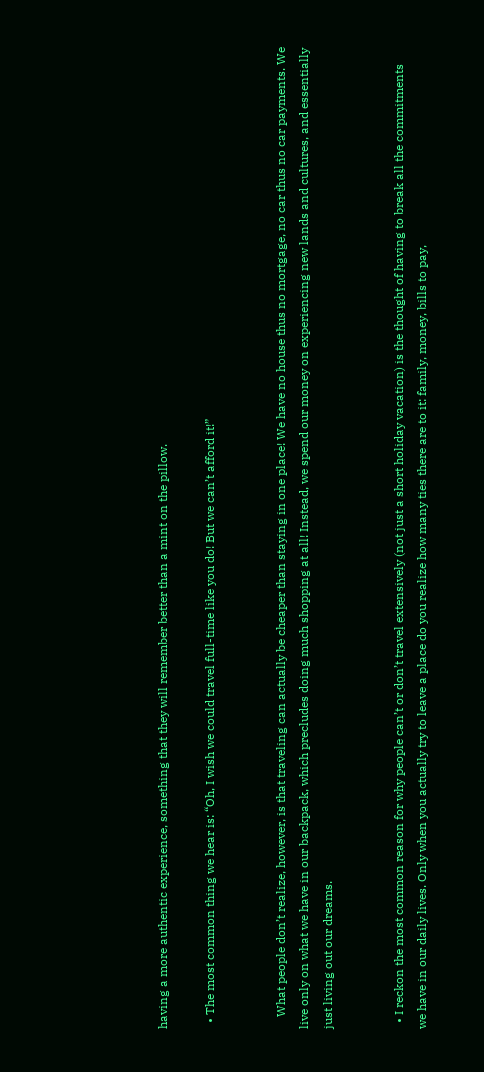having a more authentic experience, something that they will remember better than a mint on the pillow.

  • The most common thing we hear is: “Oh, I wish we could travel full-time like you do! But we can’t afford it!”


    What people don’t realize, however, is that traveling can actually be cheaper than staying in one place! We have no house thus no mortgage, no car thus no car payments. We live only on what we have in our backpack, which precludes doing much shopping at all! Instead, we spend our money on experiencing new lands and cultures, and essentially just living out our dreams.


  • I reckon the most common reason for why people can’t or don’t travel extensively (not just a short holiday vacation) is the thought of having to break all the commitments we have in our daily lives. Only when you actually try to leave a place do you realize how many ties there are to it: family, money, bills to pay,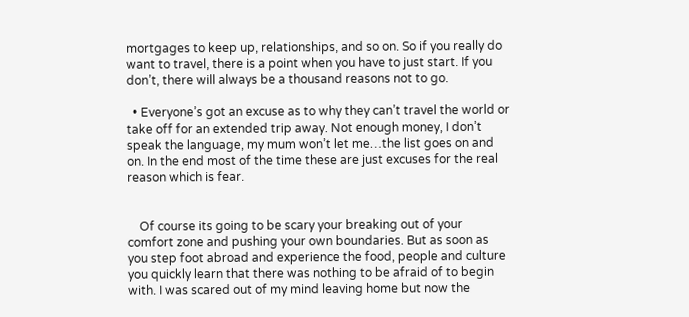mortgages to keep up, relationships, and so on. So if you really do want to travel, there is a point when you have to just start. If you don’t, there will always be a thousand reasons not to go.

  • Everyone’s got an excuse as to why they can’t travel the world or take off for an extended trip away. Not enough money, I don’t speak the language, my mum won’t let me…the list goes on and on. In the end most of the time these are just excuses for the real reason which is fear.


    Of course its going to be scary your breaking out of your comfort zone and pushing your own boundaries. But as soon as you step foot abroad and experience the food, people and culture you quickly learn that there was nothing to be afraid of to begin with. I was scared out of my mind leaving home but now the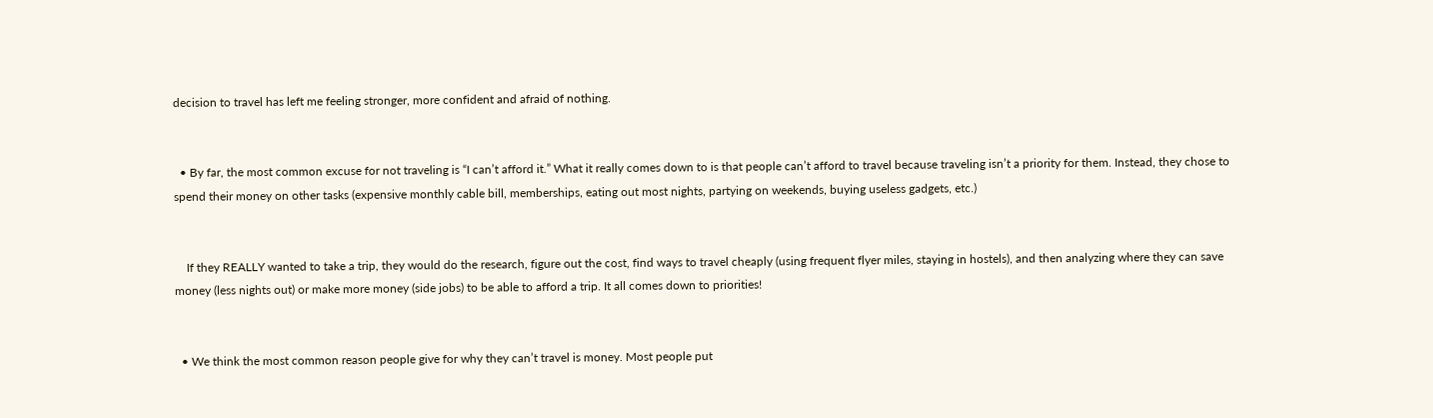decision to travel has left me feeling stronger, more confident and afraid of nothing.


  • By far, the most common excuse for not traveling is “I can’t afford it.” What it really comes down to is that people can’t afford to travel because traveling isn’t a priority for them. Instead, they chose to spend their money on other tasks (expensive monthly cable bill, memberships, eating out most nights, partying on weekends, buying useless gadgets, etc.)


    If they REALLY wanted to take a trip, they would do the research, figure out the cost, find ways to travel cheaply (using frequent flyer miles, staying in hostels), and then analyzing where they can save money (less nights out) or make more money (side jobs) to be able to afford a trip. It all comes down to priorities!


  • We think the most common reason people give for why they can’t travel is money. Most people put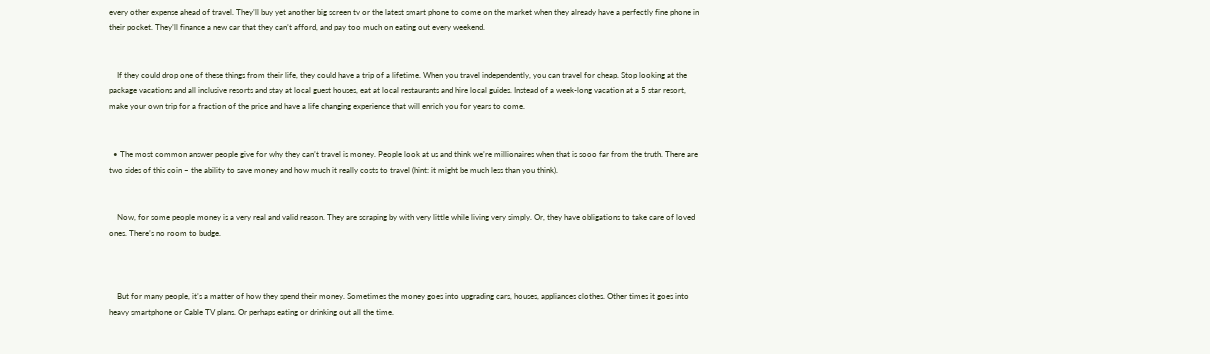every other expense ahead of travel. They’ll buy yet another big screen tv or the latest smart phone to come on the market when they already have a perfectly fine phone in their pocket. They’ll finance a new car that they can’t afford, and pay too much on eating out every weekend.


    If they could drop one of these things from their life, they could have a trip of a lifetime. When you travel independently, you can travel for cheap. Stop looking at the package vacations and all inclusive resorts and stay at local guest houses, eat at local restaurants and hire local guides. Instead of a week-long vacation at a 5 star resort, make your own trip for a fraction of the price and have a life changing experience that will enrich you for years to come.


  • The most common answer people give for why they can’t travel is money. People look at us and think we’re millionaires when that is sooo far from the truth. There are two sides of this coin – the ability to save money and how much it really costs to travel (hint: it might be much less than you think).


    Now, for some people money is a very real and valid reason. They are scraping by with very little while living very simply. Or, they have obligations to take care of loved ones. There’s no room to budge.



    But for many people, it’s a matter of how they spend their money. Sometimes the money goes into upgrading cars, houses, appliances clothes. Other times it goes into heavy smartphone or Cable TV plans. Or perhaps eating or drinking out all the time.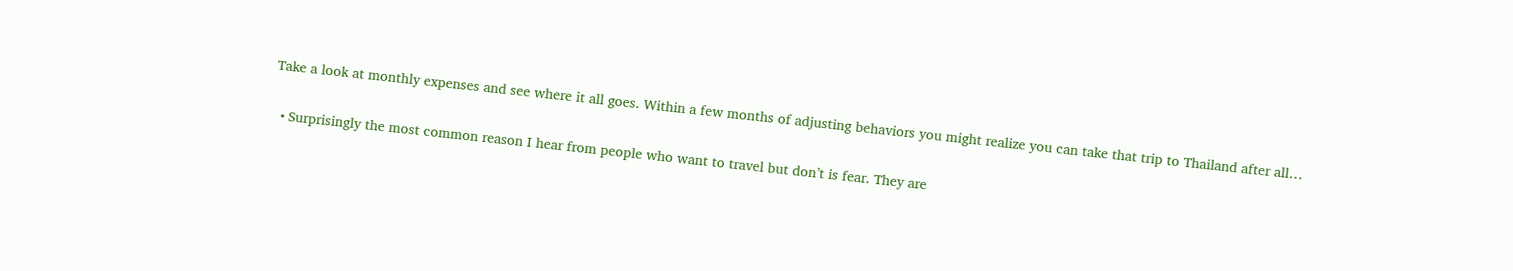Take a look at monthly expenses and see where it all goes. Within a few months of adjusting behaviors you might realize you can take that trip to Thailand after all…


  • Surprisingly the most common reason I hear from people who want to travel but don’t is fear. They are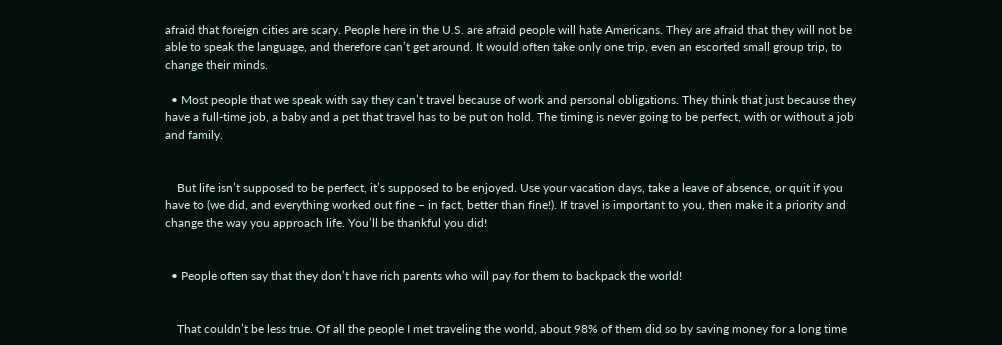afraid that foreign cities are scary. People here in the U.S. are afraid people will hate Americans. They are afraid that they will not be able to speak the language, and therefore can’t get around. It would often take only one trip, even an escorted small group trip, to change their minds.

  • Most people that we speak with say they can’t travel because of work and personal obligations. They think that just because they have a full-time job, a baby and a pet that travel has to be put on hold. The timing is never going to be perfect, with or without a job and family.


    But life isn’t supposed to be perfect, it’s supposed to be enjoyed. Use your vacation days, take a leave of absence, or quit if you have to (we did, and everything worked out fine – in fact, better than fine!). If travel is important to you, then make it a priority and change the way you approach life. You’ll be thankful you did!


  • People often say that they don’t have rich parents who will pay for them to backpack the world!


    That couldn’t be less true. Of all the people I met traveling the world, about 98% of them did so by saving money for a long time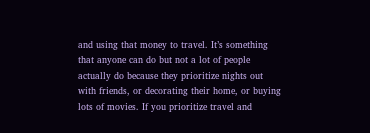and using that money to travel. It’s something that anyone can do but not a lot of people actually do because they prioritize nights out with friends, or decorating their home, or buying lots of movies. If you prioritize travel and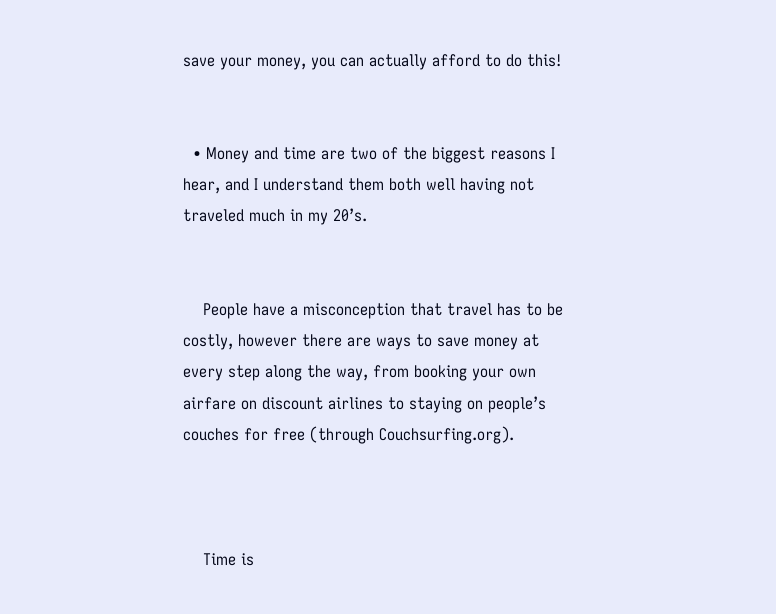save your money, you can actually afford to do this!


  • Money and time are two of the biggest reasons I hear, and I understand them both well having not traveled much in my 20’s.


    People have a misconception that travel has to be costly, however there are ways to save money at every step along the way, from booking your own airfare on discount airlines to staying on people’s couches for free (through Couchsurfing.org).



    Time is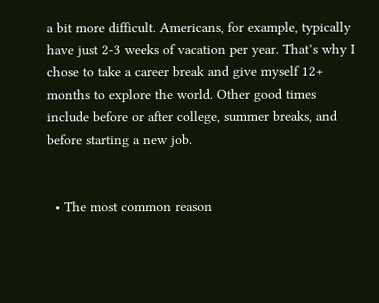a bit more difficult. Americans, for example, typically have just 2-3 weeks of vacation per year. That’s why I chose to take a career break and give myself 12+ months to explore the world. Other good times include before or after college, summer breaks, and before starting a new job.


  • The most common reason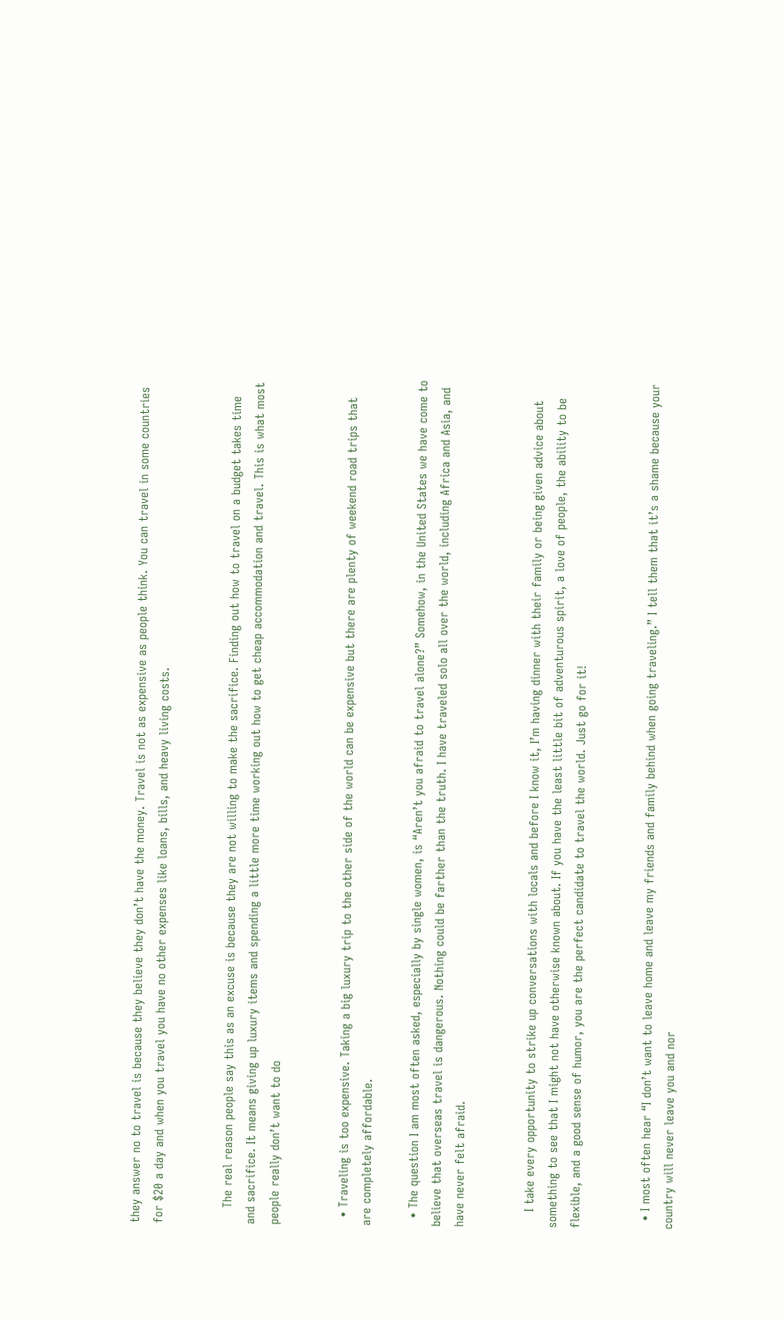they answer no to travel is because they believe they don’t have the money. Travel is not as expensive as people think. You can travel in some countries for $20 a day and when you travel you have no other expenses like loans, bills, and heavy living costs.


    The real reason people say this as an excuse is because they are not willing to make the sacrifice. Finding out how to travel on a budget takes time and sacrifice. It means giving up luxury items and spending a little more time working out how to get cheap accommodation and travel. This is what most people really don’t want to do


  • Traveling is too expensive. Taking a big luxury trip to the other side of the world can be expensive but there are plenty of weekend road trips that are completely affordable.

  • The question I am most often asked, especially by single women, is “Aren’t you afraid to travel alone?” Somehow, in the United States we have come to believe that overseas travel is dangerous. Nothing could be farther than the truth. I have traveled solo all over the world, including Africa and Asia, and have never felt afraid.


    I take every opportunity to strike up conversations with locals and before I know it, I’m having dinner with their family or being given advice about something to see that I might not have otherwise known about. If you have the least little bit of adventurous spirit, a love of people, the ability to be flexible, and a good sense of humor, you are the perfect candidate to travel the world. Just go for it!


  • I most often hear “I don’t want to leave home and leave my friends and family behind when going traveling.” I tell them that it’s a shame because your country will never leave you and nor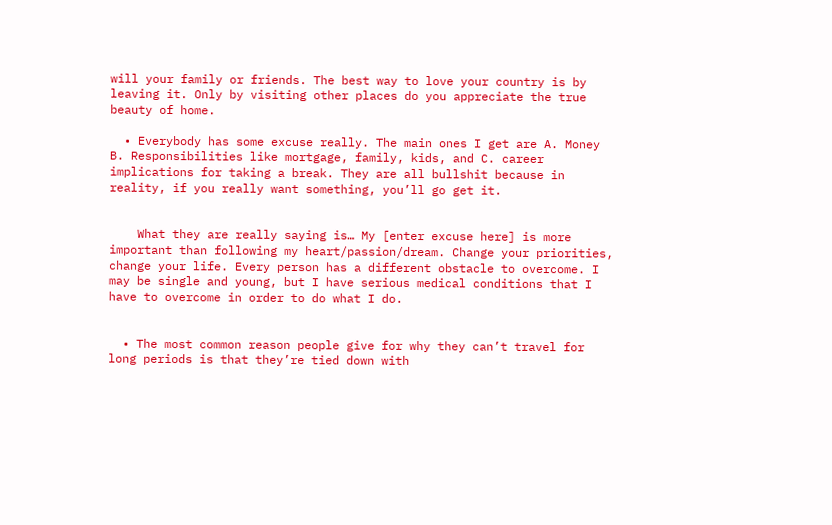will your family or friends. The best way to love your country is by leaving it. Only by visiting other places do you appreciate the true beauty of home.

  • Everybody has some excuse really. The main ones I get are A. Money B. Responsibilities like mortgage, family, kids, and C. career implications for taking a break. They are all bullshit because in reality, if you really want something, you’ll go get it.


    What they are really saying is… My [enter excuse here] is more important than following my heart/passion/dream. Change your priorities, change your life. Every person has a different obstacle to overcome. I may be single and young, but I have serious medical conditions that I have to overcome in order to do what I do.


  • The most common reason people give for why they can’t travel for long periods is that they’re tied down with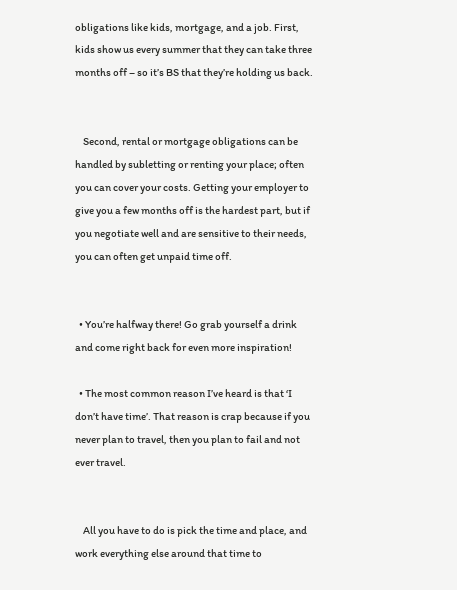obligations like kids, mortgage, and a job. First, kids show us every summer that they can take three months off – so it’s BS that they’re holding us back.


    Second, rental or mortgage obligations can be handled by subletting or renting your place; often you can cover your costs. Getting your employer to give you a few months off is the hardest part, but if you negotiate well and are sensitive to their needs, you can often get unpaid time off.


  • You’re halfway there! Go grab yourself a drink and come right back for even more inspiration!

  • The most common reason I’ve heard is that ‘I don’t have time’. That reason is crap because if you never plan to travel, then you plan to fail and not ever travel.


    All you have to do is pick the time and place, and work everything else around that time to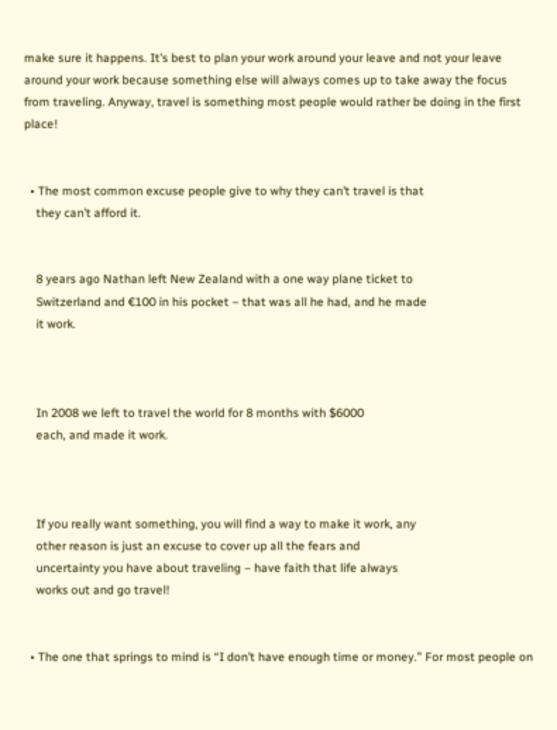make sure it happens. It’s best to plan your work around your leave and not your leave around your work because something else will always comes up to take away the focus from traveling. Anyway, travel is something most people would rather be doing in the first place!


  • The most common excuse people give to why they can’t travel is that
    they can’t afford it.


    8 years ago Nathan left New Zealand with a one way plane ticket to
    Switzerland and €100 in his pocket – that was all he had, and he made
    it work.



    In 2008 we left to travel the world for 8 months with $6000
    each, and made it work.



    If you really want something, you will find a way to make it work, any
    other reason is just an excuse to cover up all the fears and
    uncertainty you have about traveling – have faith that life always
    works out and go travel!


  • The one that springs to mind is “I don’t have enough time or money.” For most people on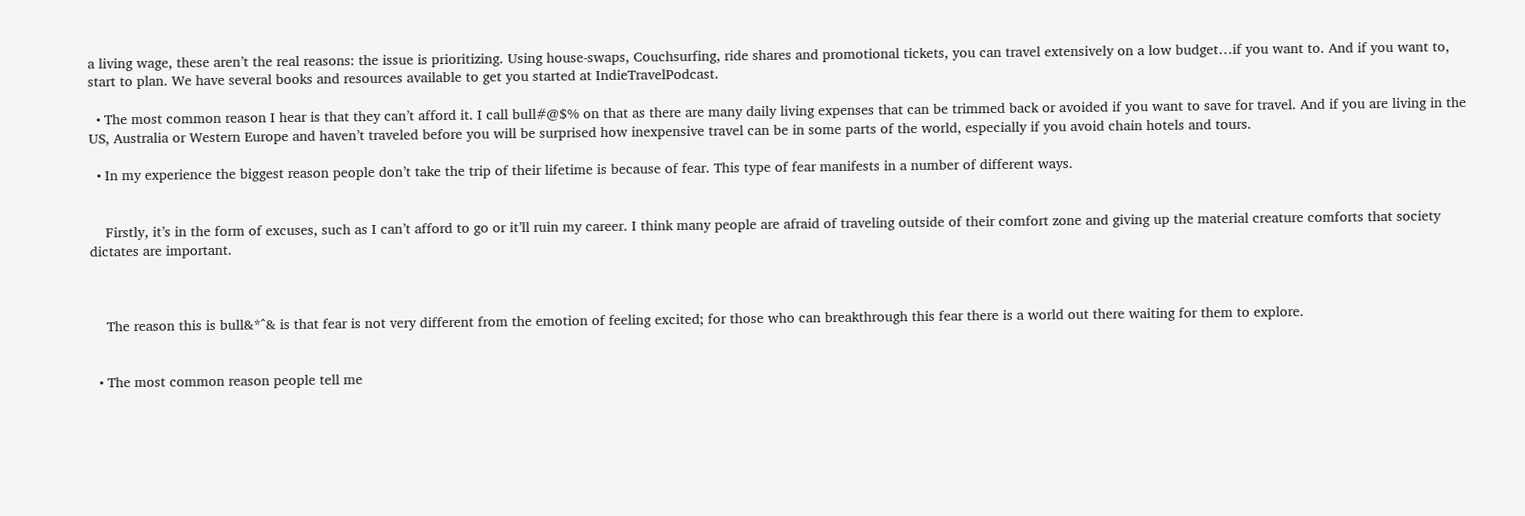a living wage, these aren’t the real reasons: the issue is prioritizing. Using house-swaps, Couchsurfing, ride shares and promotional tickets, you can travel extensively on a low budget…if you want to. And if you want to, start to plan. We have several books and resources available to get you started at IndieTravelPodcast.

  • The most common reason I hear is that they can’t afford it. I call bull#@$% on that as there are many daily living expenses that can be trimmed back or avoided if you want to save for travel. And if you are living in the US, Australia or Western Europe and haven’t traveled before you will be surprised how inexpensive travel can be in some parts of the world, especially if you avoid chain hotels and tours.

  • In my experience the biggest reason people don’t take the trip of their lifetime is because of fear. This type of fear manifests in a number of different ways.


    Firstly, it’s in the form of excuses, such as I can’t afford to go or it’ll ruin my career. I think many people are afraid of traveling outside of their comfort zone and giving up the material creature comforts that society dictates are important.



    The reason this is bull&*^& is that fear is not very different from the emotion of feeling excited; for those who can breakthrough this fear there is a world out there waiting for them to explore.


  • The most common reason people tell me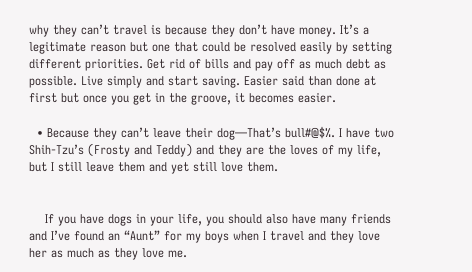why they can’t travel is because they don’t have money. It’s a legitimate reason but one that could be resolved easily by setting different priorities. Get rid of bills and pay off as much debt as possible. Live simply and start saving. Easier said than done at first but once you get in the groove, it becomes easier.

  • Because they can’t leave their dog—That’s bull#@$%. I have two Shih-Tzu’s (Frosty and Teddy) and they are the loves of my life, but I still leave them and yet still love them.


    If you have dogs in your life, you should also have many friends and I’ve found an “Aunt” for my boys when I travel and they love her as much as they love me.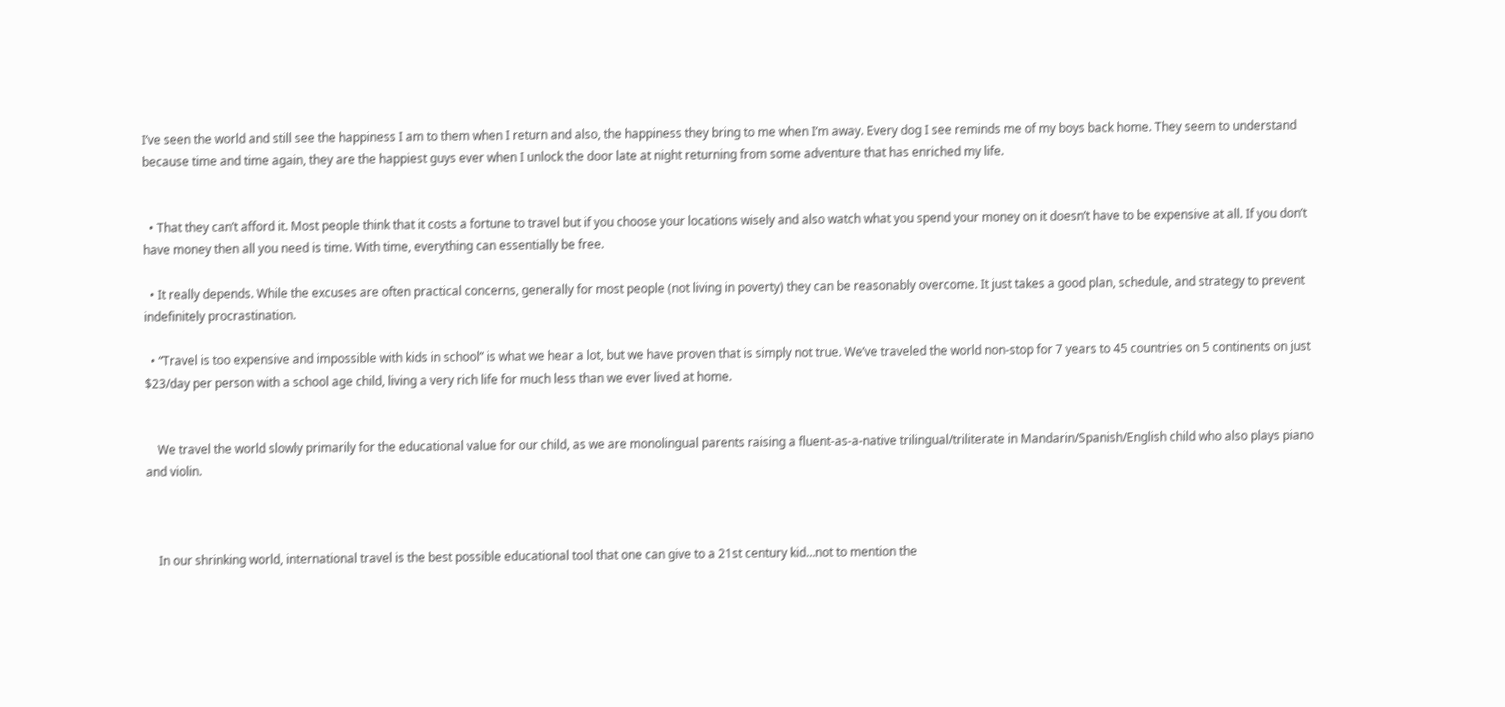I’ve seen the world and still see the happiness I am to them when I return and also, the happiness they bring to me when I’m away. Every dog I see reminds me of my boys back home. They seem to understand because time and time again, they are the happiest guys ever when I unlock the door late at night returning from some adventure that has enriched my life.


  • That they can’t afford it. Most people think that it costs a fortune to travel but if you choose your locations wisely and also watch what you spend your money on it doesn’t have to be expensive at all. If you don’t have money then all you need is time. With time, everything can essentially be free.

  • It really depends. While the excuses are often practical concerns, generally for most people (not living in poverty) they can be reasonably overcome. It just takes a good plan, schedule, and strategy to prevent indefinitely procrastination.

  • “Travel is too expensive and impossible with kids in school” is what we hear a lot, but we have proven that is simply not true. We’ve traveled the world non-stop for 7 years to 45 countries on 5 continents on just $23/day per person with a school age child, living a very rich life for much less than we ever lived at home.


    We travel the world slowly primarily for the educational value for our child, as we are monolingual parents raising a fluent-as-a-native trilingual/triliterate in Mandarin/Spanish/English child who also plays piano and violin.



    In our shrinking world, international travel is the best possible educational tool that one can give to a 21st century kid…not to mention the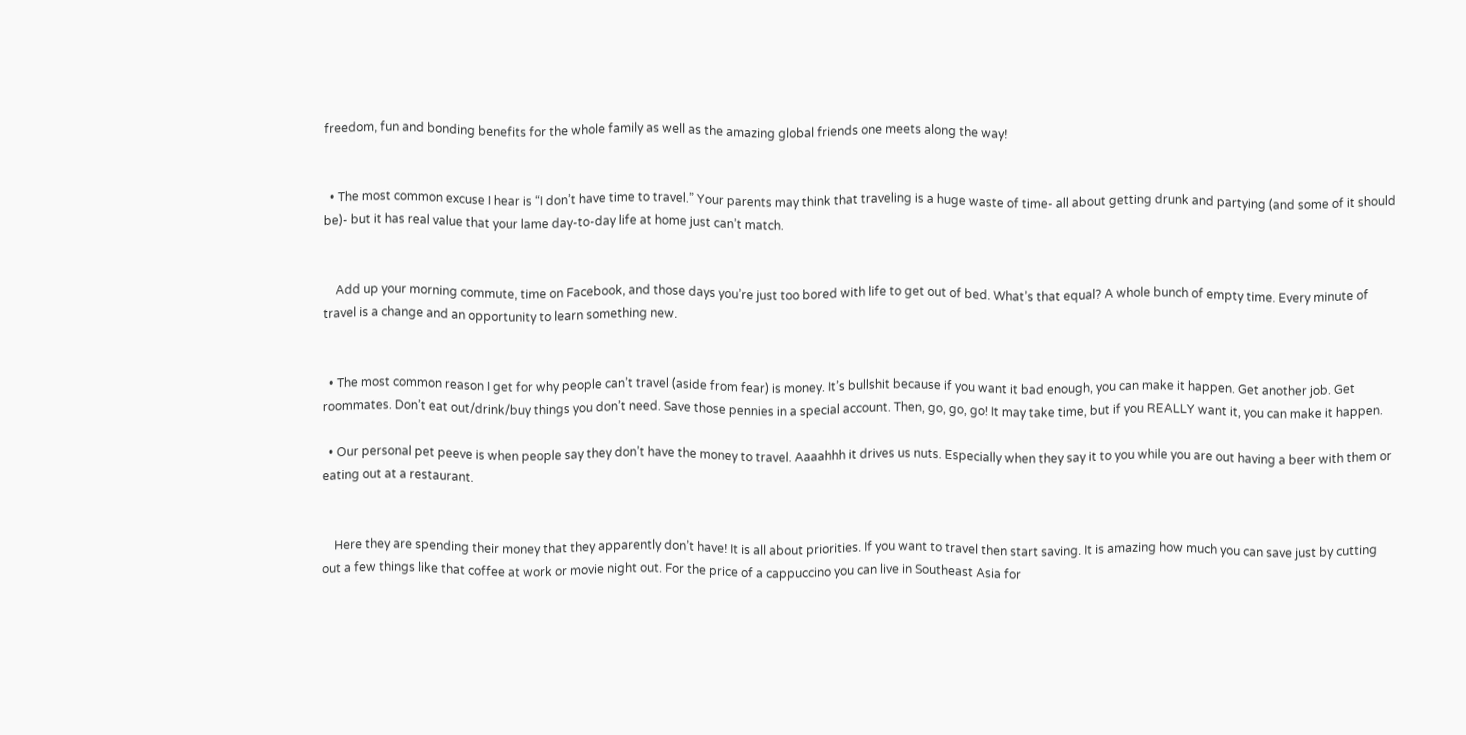freedom, fun and bonding benefits for the whole family as well as the amazing global friends one meets along the way!


  • The most common excuse I hear is “I don’t have time to travel.” Your parents may think that traveling is a huge waste of time- all about getting drunk and partying (and some of it should be)- but it has real value that your lame day-to-day life at home just can’t match.


    Add up your morning commute, time on Facebook, and those days you’re just too bored with life to get out of bed. What’s that equal? A whole bunch of empty time. Every minute of travel is a change and an opportunity to learn something new.


  • The most common reason I get for why people can’t travel (aside from fear) is money. It’s bullshit because if you want it bad enough, you can make it happen. Get another job. Get roommates. Don’t eat out/drink/buy things you don’t need. Save those pennies in a special account. Then, go, go, go! It may take time, but if you REALLY want it, you can make it happen.

  • Our personal pet peeve is when people say they don’t have the money to travel. Aaaahhh it drives us nuts. Especially when they say it to you while you are out having a beer with them or eating out at a restaurant.


    Here they are spending their money that they apparently don’t have! It is all about priorities. If you want to travel then start saving. It is amazing how much you can save just by cutting out a few things like that coffee at work or movie night out. For the price of a cappuccino you can live in Southeast Asia for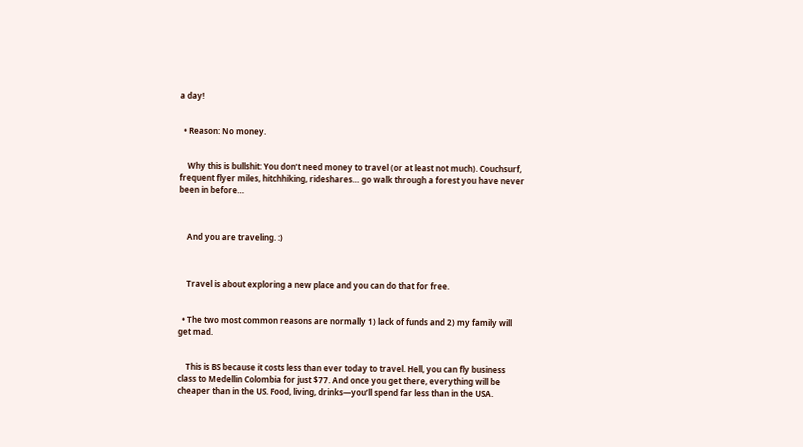a day!


  • Reason: No money.


    Why this is bullshit: You don’t need money to travel (or at least not much). Couchsurf, frequent flyer miles, hitchhiking, rideshares… go walk through a forest you have never been in before…



    And you are traveling. :)



    Travel is about exploring a new place and you can do that for free.


  • The two most common reasons are normally 1) lack of funds and 2) my family will get mad.


    This is BS because it costs less than ever today to travel. Hell, you can fly business class to Medellin Colombia for just $77. And once you get there, everything will be cheaper than in the US. Food, living, drinks—you’ll spend far less than in the USA.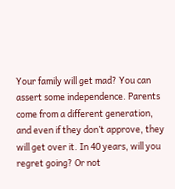Your family will get mad? You can assert some independence. Parents come from a different generation, and even if they don’t approve, they will get over it. In 40 years, will you regret going? Or not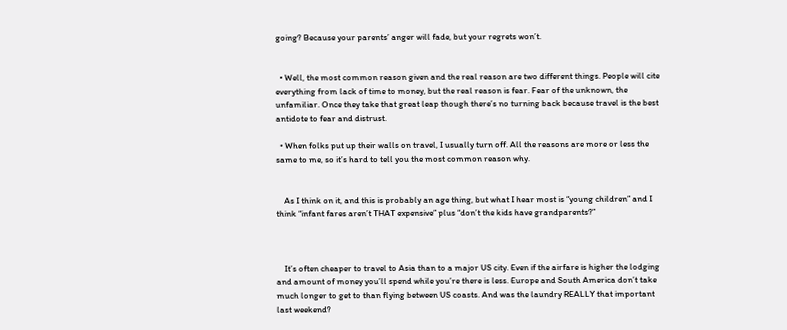going? Because your parents’ anger will fade, but your regrets won’t.


  • Well, the most common reason given and the real reason are two different things. People will cite everything from lack of time to money, but the real reason is fear. Fear of the unknown, the unfamiliar. Once they take that great leap though there’s no turning back because travel is the best antidote to fear and distrust.

  • When folks put up their walls on travel, I usually turn off. All the reasons are more or less the same to me, so it’s hard to tell you the most common reason why.


    As I think on it, and this is probably an age thing, but what I hear most is “young children” and I think “infant fares aren’t THAT expensive” plus “don’t the kids have grandparents?”



    It’s often cheaper to travel to Asia than to a major US city. Even if the airfare is higher the lodging and amount of money you’ll spend while you’re there is less. Europe and South America don’t take much longer to get to than flying between US coasts. And was the laundry REALLY that important last weekend?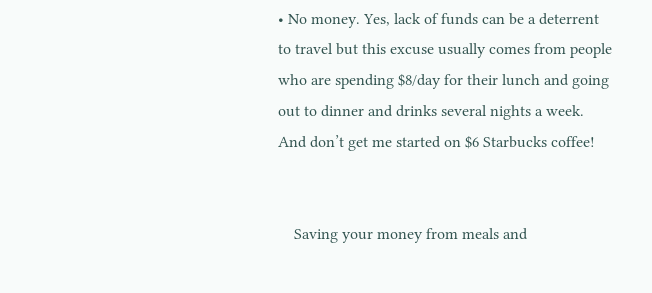• No money. Yes, lack of funds can be a deterrent to travel but this excuse usually comes from people who are spending $8/day for their lunch and going out to dinner and drinks several nights a week. And don’t get me started on $6 Starbucks coffee!


    Saving your money from meals and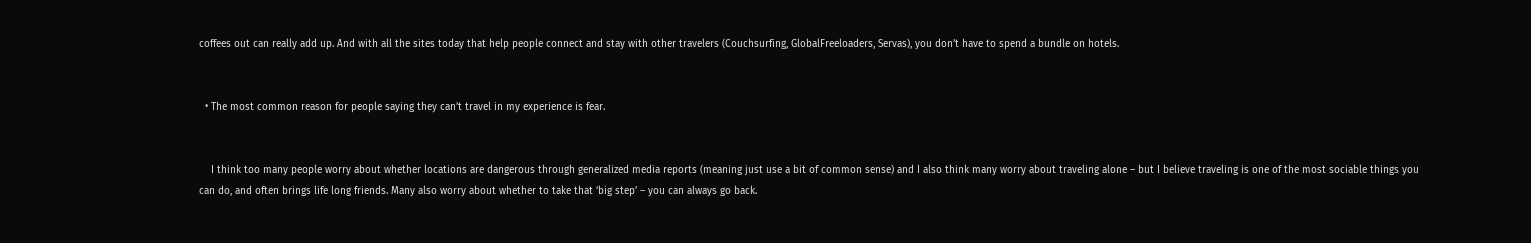coffees out can really add up. And with all the sites today that help people connect and stay with other travelers (Couchsurfing, GlobalFreeloaders, Servas), you don’t have to spend a bundle on hotels.


  • The most common reason for people saying they can’t travel in my experience is fear.


    I think too many people worry about whether locations are dangerous through generalized media reports (meaning just use a bit of common sense) and I also think many worry about traveling alone – but I believe traveling is one of the most sociable things you can do, and often brings life long friends. Many also worry about whether to take that ‘big step’ – you can always go back.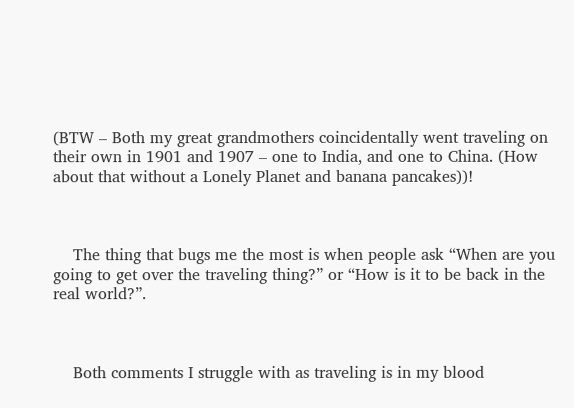(BTW – Both my great grandmothers coincidentally went traveling on their own in 1901 and 1907 – one to India, and one to China. (How about that without a Lonely Planet and banana pancakes))!



    The thing that bugs me the most is when people ask “When are you going to get over the traveling thing?” or “How is it to be back in the real world?”.



    Both comments I struggle with as traveling is in my blood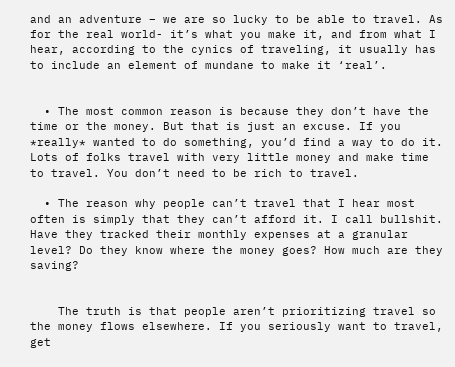and an adventure – we are so lucky to be able to travel. As for the real world- it’s what you make it, and from what I hear, according to the cynics of traveling, it usually has to include an element of mundane to make it ‘real’.


  • The most common reason is because they don’t have the time or the money. But that is just an excuse. If you *really* wanted to do something, you’d find a way to do it. Lots of folks travel with very little money and make time to travel. You don’t need to be rich to travel.

  • The reason why people can’t travel that I hear most often is simply that they can’t afford it. I call bullshit. Have they tracked their monthly expenses at a granular level? Do they know where the money goes? How much are they saving?


    The truth is that people aren’t prioritizing travel so the money flows elsewhere. If you seriously want to travel, get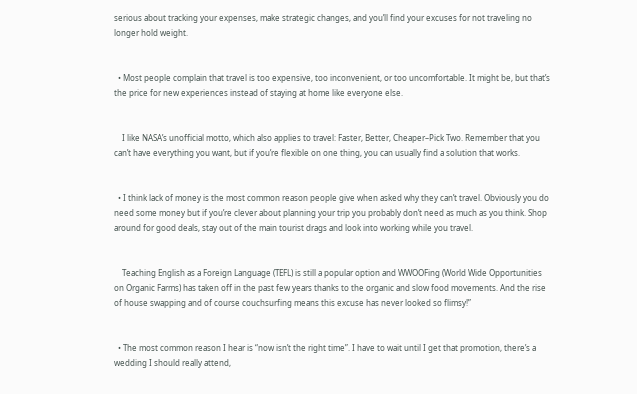serious about tracking your expenses, make strategic changes, and you’ll find your excuses for not traveling no longer hold weight.


  • Most people complain that travel is too expensive, too inconvenient, or too uncomfortable. It might be, but that’s the price for new experiences instead of staying at home like everyone else.


    I like NASA’s unofficial motto, which also applies to travel: Faster, Better, Cheaper–Pick Two. Remember that you can’t have everything you want, but if you’re flexible on one thing, you can usually find a solution that works.


  • I think lack of money is the most common reason people give when asked why they can’t travel. Obviously you do need some money but if you’re clever about planning your trip you probably don’t need as much as you think. Shop around for good deals, stay out of the main tourist drags and look into working while you travel.


    Teaching English as a Foreign Language (TEFL) is still a popular option and WWOOFing (World Wide Opportunities on Organic Farms) has taken off in the past few years thanks to the organic and slow food movements. And the rise of house swapping and of course couchsurfing means this excuse has never looked so flimsy!”


  • The most common reason I hear is “now isn’t the right time”. I have to wait until I get that promotion, there’s a wedding I should really attend,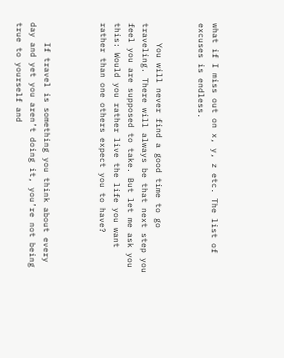what if I miss out on x, y, z etc. The list of excuses is endless.


    You will never find a good time to go traveling. There will always be that next step you feel you are supposed to take. But let me ask you this: Would you rather live the life you want rather than one others expect you to have?



    If travel is something you think about every day and yet you aren’t doing it, you’re not being true to yourself and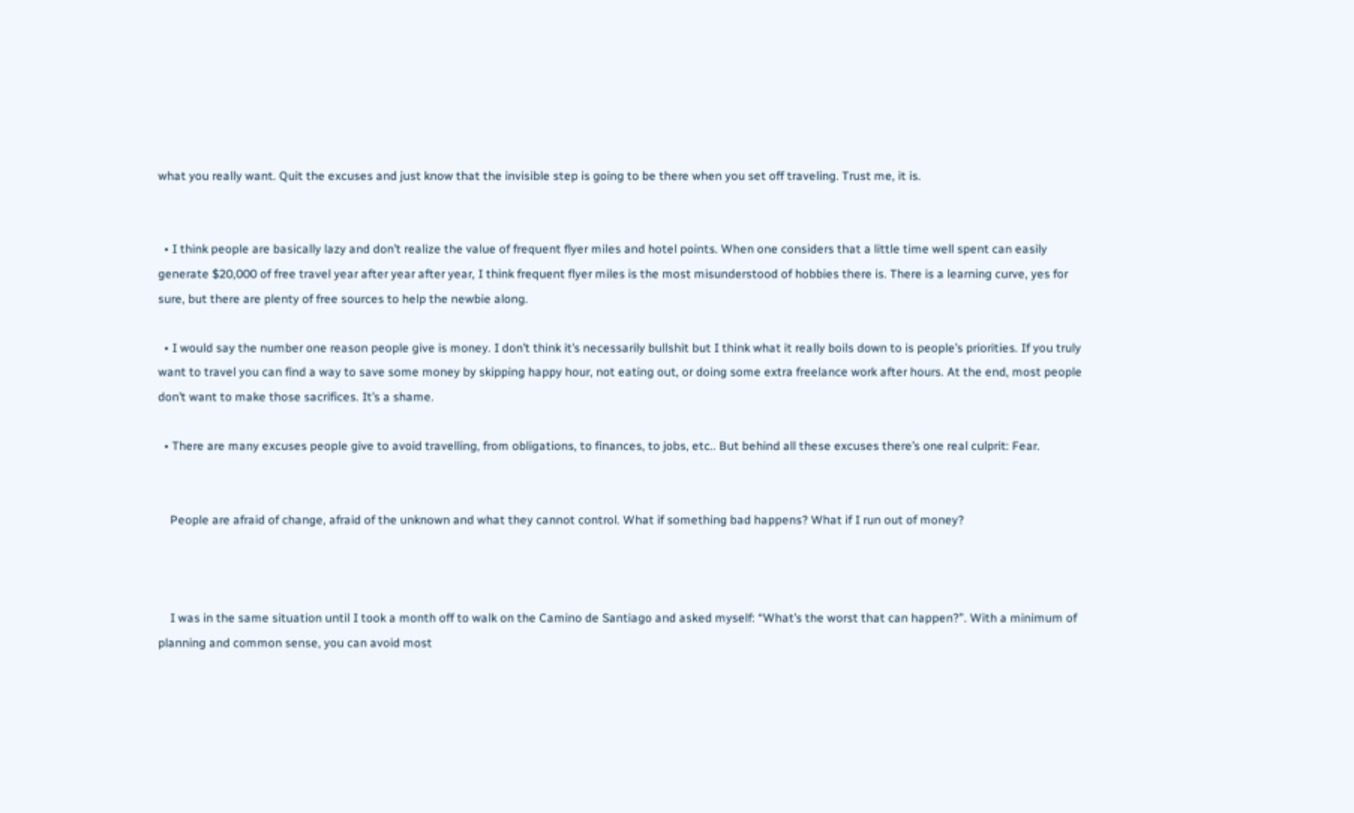what you really want. Quit the excuses and just know that the invisible step is going to be there when you set off traveling. Trust me, it is.


  • I think people are basically lazy and don’t realize the value of frequent flyer miles and hotel points. When one considers that a little time well spent can easily generate $20,000 of free travel year after year after year, I think frequent flyer miles is the most misunderstood of hobbies there is. There is a learning curve, yes for sure, but there are plenty of free sources to help the newbie along.

  • I would say the number one reason people give is money. I don’t think it’s necessarily bullshit but I think what it really boils down to is people’s priorities. If you truly want to travel you can find a way to save some money by skipping happy hour, not eating out, or doing some extra freelance work after hours. At the end, most people don’t want to make those sacrifices. It’s a shame.

  • There are many excuses people give to avoid travelling, from obligations, to finances, to jobs, etc.. But behind all these excuses there’s one real culprit: Fear.


    People are afraid of change, afraid of the unknown and what they cannot control. What if something bad happens? What if I run out of money?



    I was in the same situation until I took a month off to walk on the Camino de Santiago and asked myself: “What’s the worst that can happen?”. With a minimum of planning and common sense, you can avoid most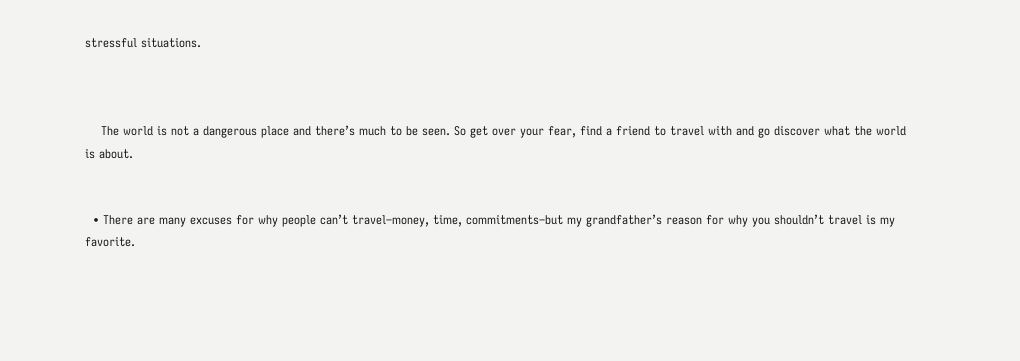stressful situations.



    The world is not a dangerous place and there’s much to be seen. So get over your fear, find a friend to travel with and go discover what the world is about.


  • There are many excuses for why people can’t travel–money, time, commitments–but my grandfather’s reason for why you shouldn’t travel is my favorite.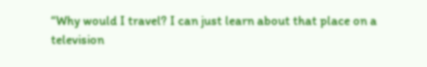“Why would I travel? I can just learn about that place on a television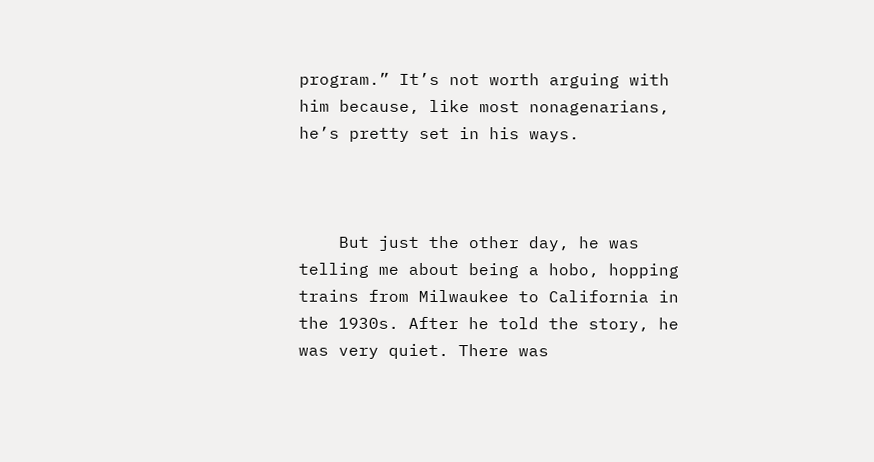program.” It’s not worth arguing with him because, like most nonagenarians, he’s pretty set in his ways.



    But just the other day, he was telling me about being a hobo, hopping trains from Milwaukee to California in the 1930s. After he told the story, he was very quiet. There was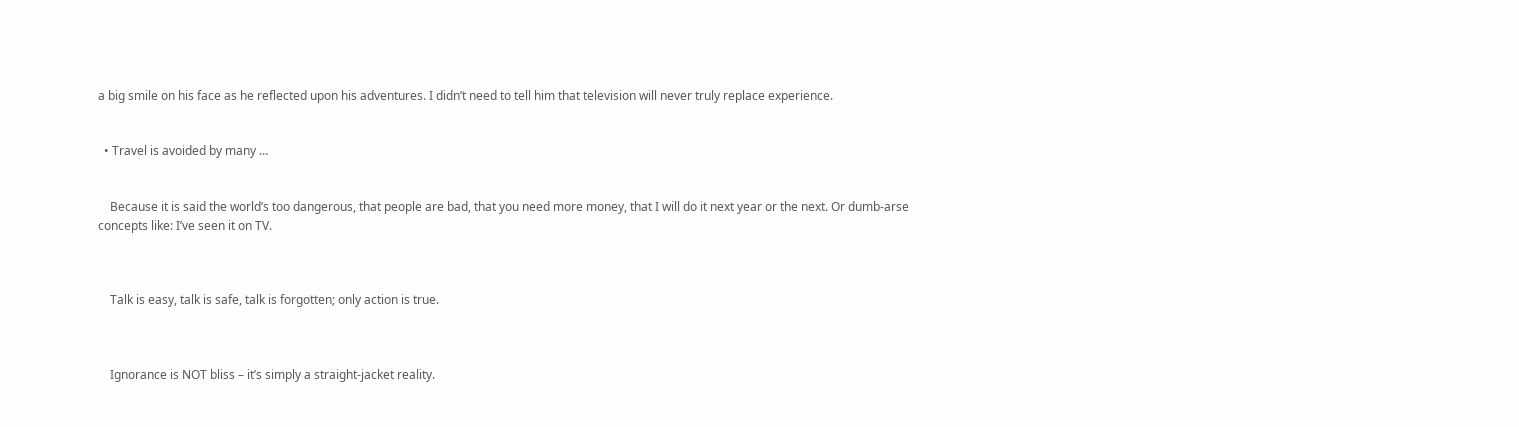a big smile on his face as he reflected upon his adventures. I didn’t need to tell him that television will never truly replace experience.


  • Travel is avoided by many …


    Because it is said the world’s too dangerous, that people are bad, that you need more money, that I will do it next year or the next. Or dumb-arse concepts like: I’ve seen it on TV.



    Talk is easy, talk is safe, talk is forgotten; only action is true.



    Ignorance is NOT bliss – it’s simply a straight-jacket reality.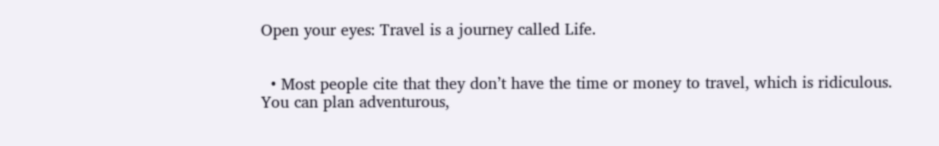Open your eyes: Travel is a journey called Life.


  • Most people cite that they don’t have the time or money to travel, which is ridiculous. You can plan adventurous,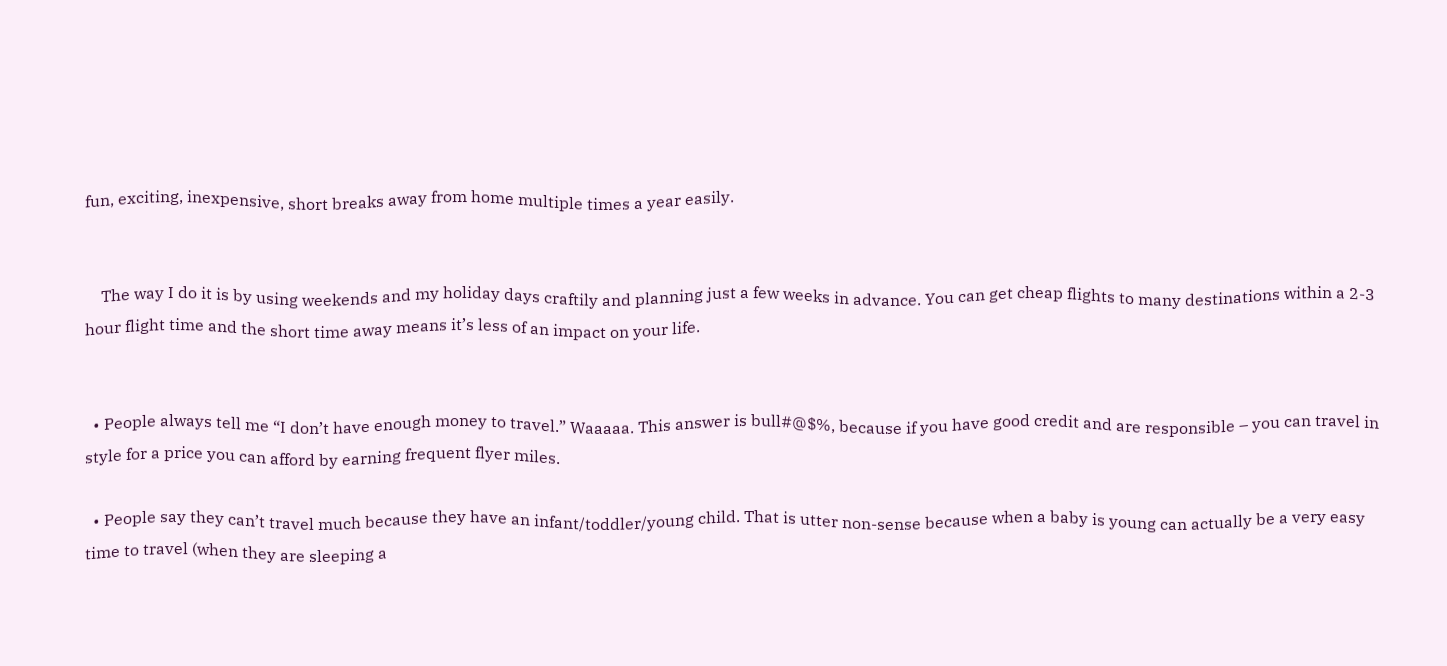fun, exciting, inexpensive, short breaks away from home multiple times a year easily.


    The way I do it is by using weekends and my holiday days craftily and planning just a few weeks in advance. You can get cheap flights to many destinations within a 2-3 hour flight time and the short time away means it’s less of an impact on your life.


  • People always tell me “I don’t have enough money to travel.” Waaaaa. This answer is bull#@$%, because if you have good credit and are responsible – you can travel in style for a price you can afford by earning frequent flyer miles.

  • People say they can’t travel much because they have an infant/toddler/young child. That is utter non-sense because when a baby is young can actually be a very easy time to travel (when they are sleeping a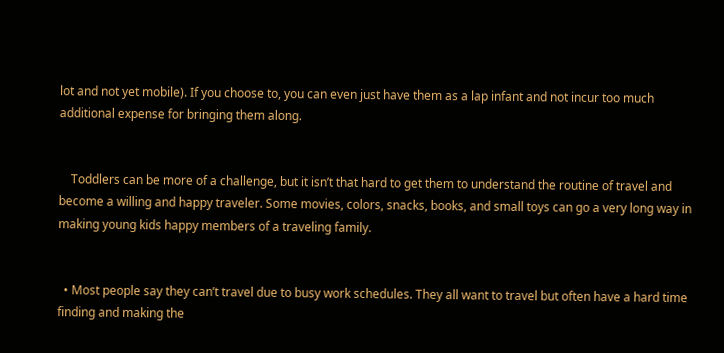lot and not yet mobile). If you choose to, you can even just have them as a lap infant and not incur too much additional expense for bringing them along.


    Toddlers can be more of a challenge, but it isn’t that hard to get them to understand the routine of travel and become a willing and happy traveler. Some movies, colors, snacks, books, and small toys can go a very long way in making young kids happy members of a traveling family.


  • Most people say they can’t travel due to busy work schedules. They all want to travel but often have a hard time finding and making the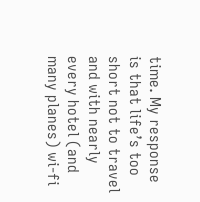time. My response is that life’s too short not to travel and with nearly every hotel (and many planes) wi-fi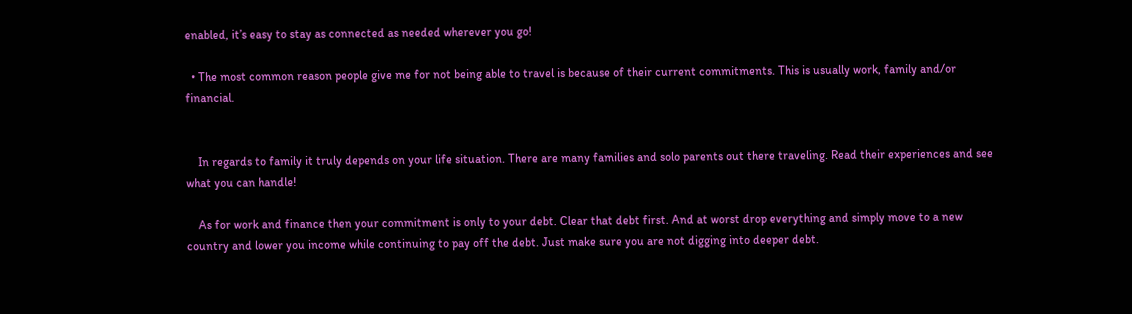enabled, it’s easy to stay as connected as needed wherever you go!

  • The most common reason people give me for not being able to travel is because of their current commitments. This is usually work, family and/or financial.


    In regards to family it truly depends on your life situation. There are many families and solo parents out there traveling. Read their experiences and see what you can handle!

    As for work and finance then your commitment is only to your debt. Clear that debt first. And at worst drop everything and simply move to a new country and lower you income while continuing to pay off the debt. Just make sure you are not digging into deeper debt.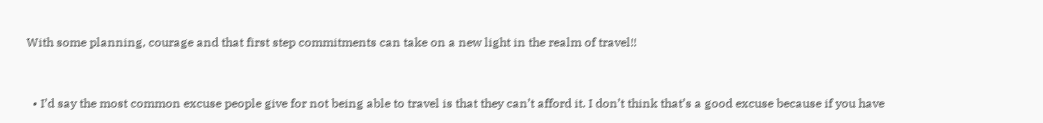With some planning, courage and that first step commitments can take on a new light in the realm of travel!!


  • I’d say the most common excuse people give for not being able to travel is that they can’t afford it. I don’t think that’s a good excuse because if you have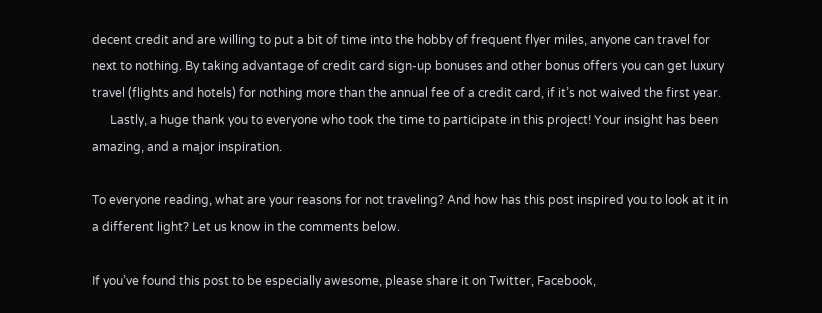decent credit and are willing to put a bit of time into the hobby of frequent flyer miles, anyone can travel for next to nothing. By taking advantage of credit card sign-up bonuses and other bonus offers you can get luxury travel (flights and hotels) for nothing more than the annual fee of a credit card, if it’s not waived the first year.
      Lastly, a huge thank you to everyone who took the time to participate in this project! Your insight has been amazing, and a major inspiration.

To everyone reading, what are your reasons for not traveling? And how has this post inspired you to look at it in a different light? Let us know in the comments below.

If you’ve found this post to be especially awesome, please share it on Twitter, Facebook,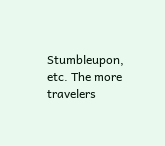Stumbleupon, etc. The more travelers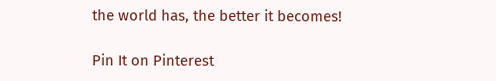the world has, the better it becomes!

Pin It on Pinterest